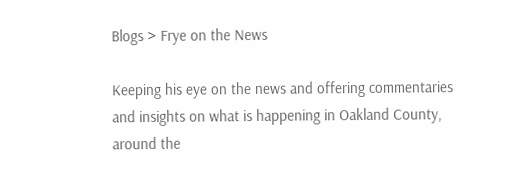Blogs > Frye on the News

Keeping his eye on the news and offering commentaries and insights on what is happening in Oakland County, around the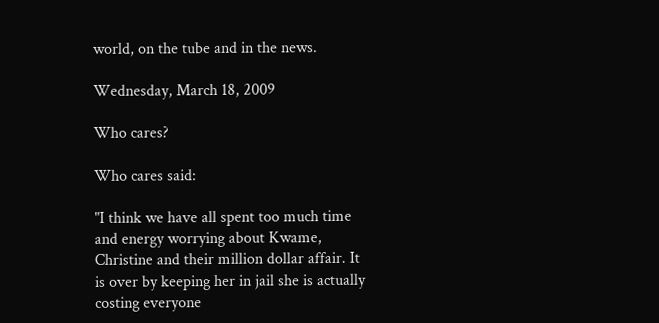world, on the tube and in the news.

Wednesday, March 18, 2009

Who cares?

Who cares said:

"I think we have all spent too much time and energy worrying about Kwame, Christine and their million dollar affair. It is over by keeping her in jail she is actually costing everyone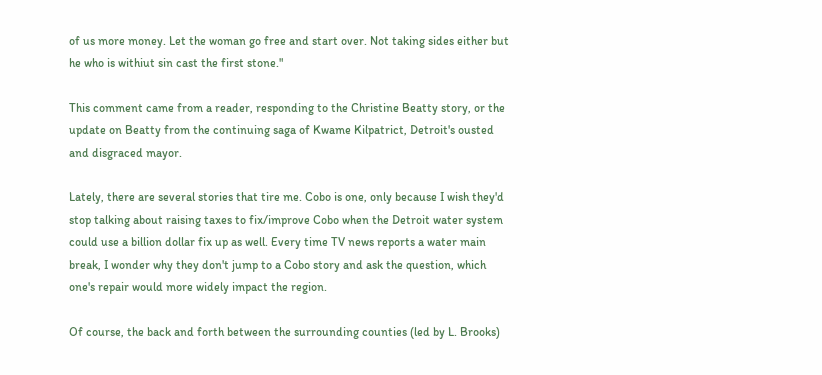of us more money. Let the woman go free and start over. Not taking sides either but he who is withiut sin cast the first stone."

This comment came from a reader, responding to the Christine Beatty story, or the update on Beatty from the continuing saga of Kwame Kilpatrict, Detroit's ousted and disgraced mayor.

Lately, there are several stories that tire me. Cobo is one, only because I wish they'd stop talking about raising taxes to fix/improve Cobo when the Detroit water system could use a billion dollar fix up as well. Every time TV news reports a water main break, I wonder why they don't jump to a Cobo story and ask the question, which one's repair would more widely impact the region.

Of course, the back and forth between the surrounding counties (led by L. Brooks)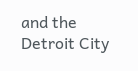and the Detroit City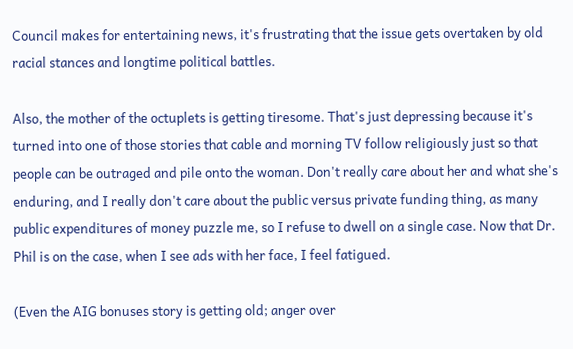Council makes for entertaining news, it's frustrating that the issue gets overtaken by old racial stances and longtime political battles.

Also, the mother of the octuplets is getting tiresome. That's just depressing because it's turned into one of those stories that cable and morning TV follow religiously just so that people can be outraged and pile onto the woman. Don't really care about her and what she's enduring, and I really don't care about the public versus private funding thing, as many public expenditures of money puzzle me, so I refuse to dwell on a single case. Now that Dr. Phil is on the case, when I see ads with her face, I feel fatigued.

(Even the AIG bonuses story is getting old; anger over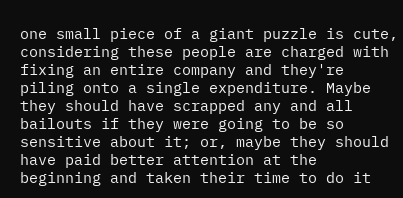one small piece of a giant puzzle is cute, considering these people are charged with fixing an entire company and they're piling onto a single expenditure. Maybe they should have scrapped any and all bailouts if they were going to be so sensitive about it; or, maybe they should have paid better attention at the beginning and taken their time to do it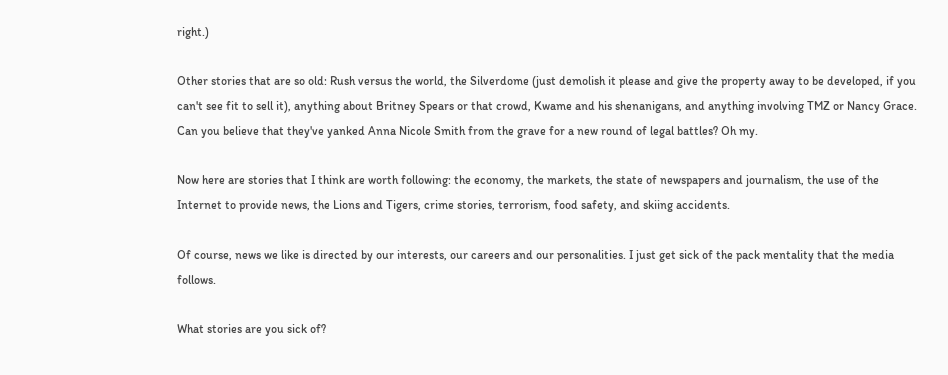right.)

Other stories that are so old: Rush versus the world, the Silverdome (just demolish it please and give the property away to be developed, if you can't see fit to sell it), anything about Britney Spears or that crowd, Kwame and his shenanigans, and anything involving TMZ or Nancy Grace. Can you believe that they've yanked Anna Nicole Smith from the grave for a new round of legal battles? Oh my.

Now here are stories that I think are worth following: the economy, the markets, the state of newspapers and journalism, the use of the Internet to provide news, the Lions and Tigers, crime stories, terrorism, food safety, and skiing accidents.

Of course, news we like is directed by our interests, our careers and our personalities. I just get sick of the pack mentality that the media follows.

What stories are you sick of?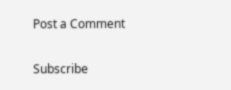Post a Comment

Subscribe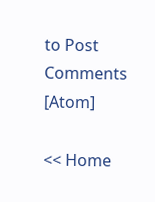to Post Comments [Atom]

<< Home